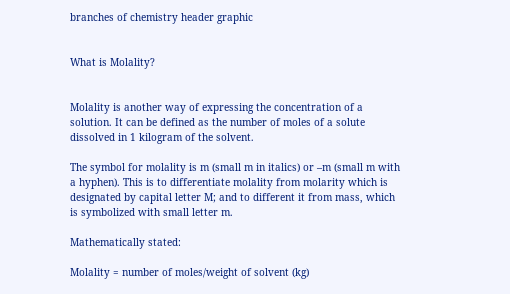branches of chemistry header graphic


What is Molality?


Molality is another way of expressing the concentration of a solution. It can be defined as the number of moles of a solute dissolved in 1 kilogram of the solvent.

The symbol for molality is m (small m in italics) or –m (small m with a hyphen). This is to differentiate molality from molarity which is designated by capital letter M; and to different it from mass, which is symbolized with small letter m.

Mathematically stated:

Molality = number of moles/weight of solvent (kg)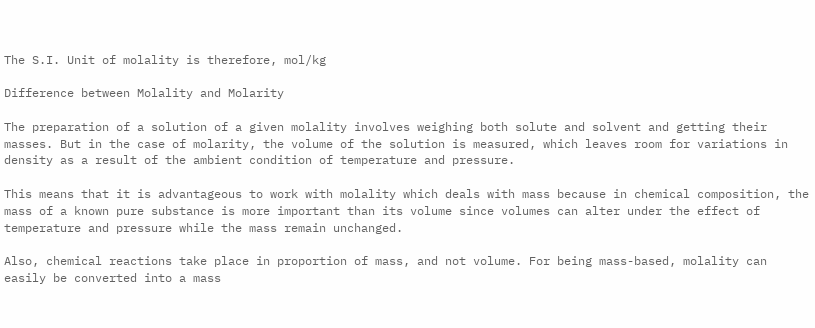The S.I. Unit of molality is therefore, mol/kg

Difference between Molality and Molarity

The preparation of a solution of a given molality involves weighing both solute and solvent and getting their masses. But in the case of molarity, the volume of the solution is measured, which leaves room for variations in density as a result of the ambient condition of temperature and pressure.

This means that it is advantageous to work with molality which deals with mass because in chemical composition, the mass of a known pure substance is more important than its volume since volumes can alter under the effect of temperature and pressure while the mass remain unchanged.

Also, chemical reactions take place in proportion of mass, and not volume. For being mass-based, molality can easily be converted into a mass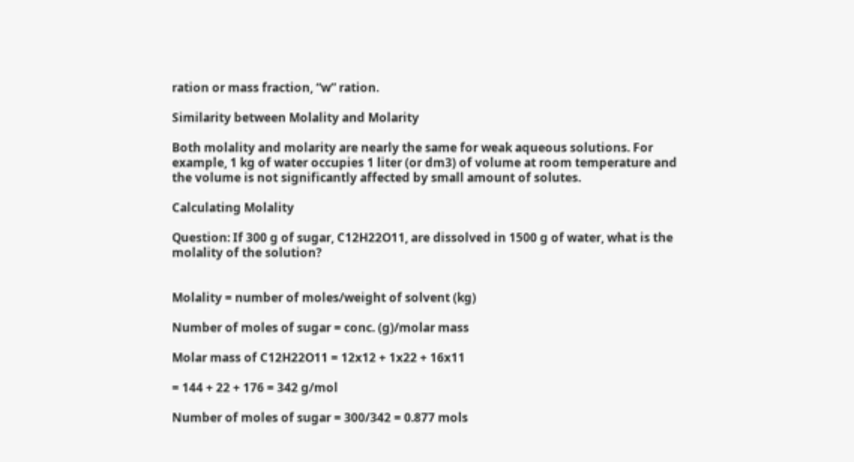ration or mass fraction, “w” ration.

Similarity between Molality and Molarity

Both molality and molarity are nearly the same for weak aqueous solutions. For example, 1 kg of water occupies 1 liter (or dm3) of volume at room temperature and the volume is not significantly affected by small amount of solutes.

Calculating Molality

Question: If 300 g of sugar, C12H22O11, are dissolved in 1500 g of water, what is the molality of the solution?


Molality = number of moles/weight of solvent (kg)

Number of moles of sugar = conc. (g)/molar mass

Molar mass of C12H22O11 = 12x12 + 1x22 + 16x11

= 144 + 22 + 176 = 342 g/mol

Number of moles of sugar = 300/342 = 0.877 mols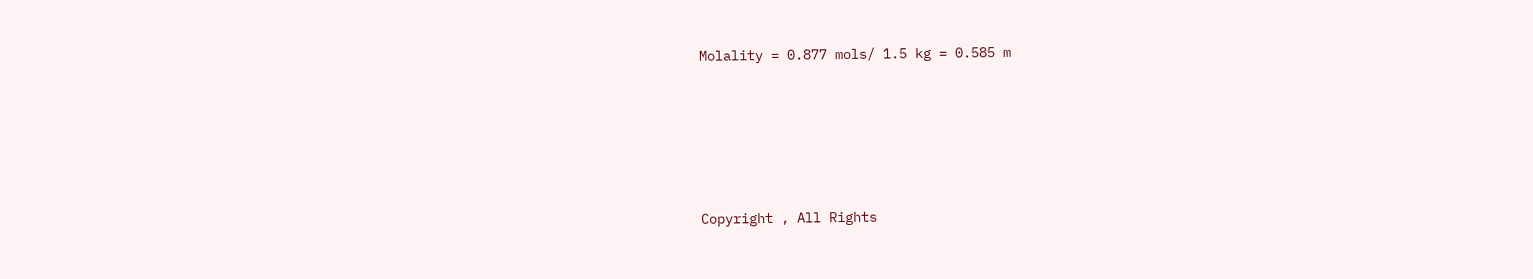Molality = 0.877 mols/ 1.5 kg = 0.585 m





Copyright , All Rights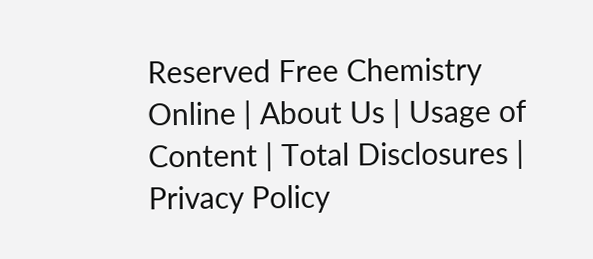Reserved Free Chemistry Online | About Us | Usage of Content | Total Disclosures | Privacy Policy